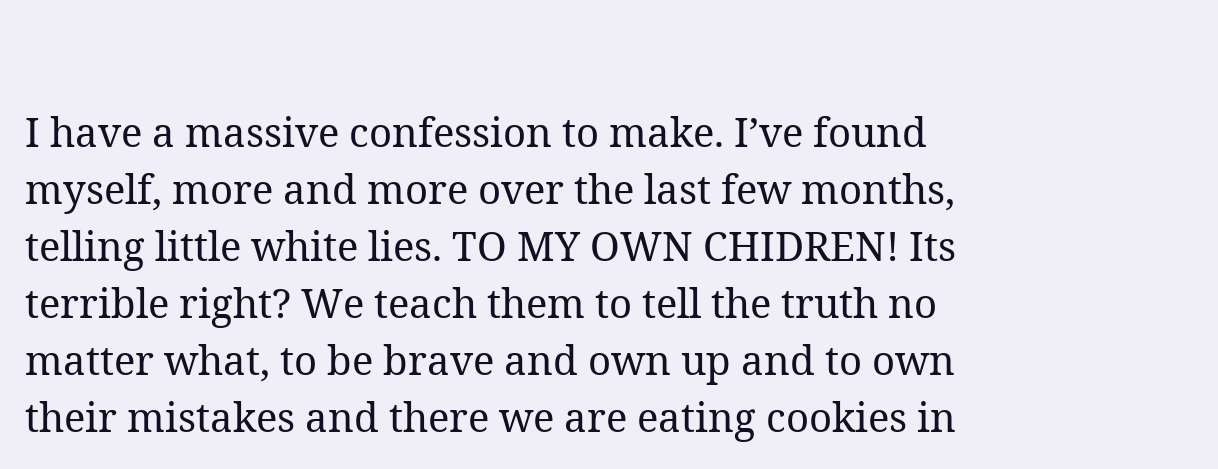I have a massive confession to make. I’ve found myself, more and more over the last few months, telling little white lies. TO MY OWN CHIDREN! Its terrible right? We teach them to tell the truth no matter what, to be brave and own up and to own their mistakes and there we are eating cookies in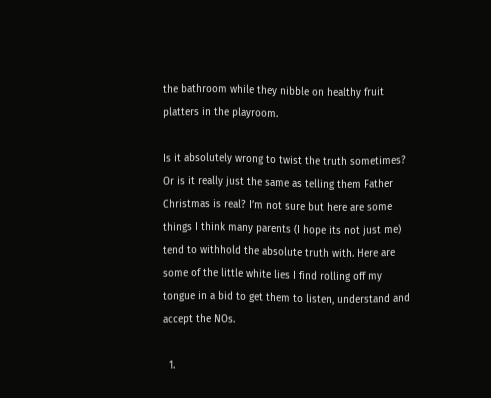the bathroom while they nibble on healthy fruit platters in the playroom.

Is it absolutely wrong to twist the truth sometimes? Or is it really just the same as telling them Father Christmas is real? I’m not sure but here are some things I think many parents (I hope its not just me) tend to withhold the absolute truth with. Here are some of the little white lies I find rolling off my tongue in a bid to get them to listen, understand and accept the NOs.

  1.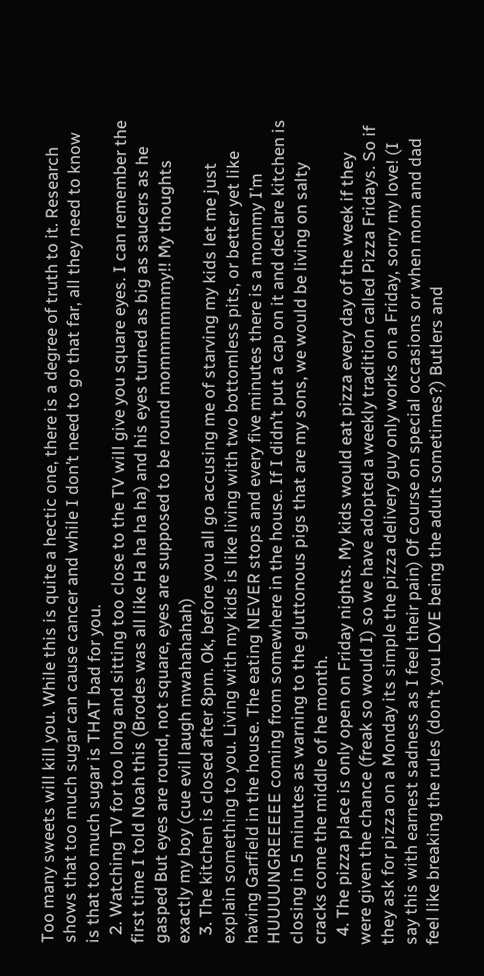Too many sweets will kill you. While this is quite a hectic one, there is a degree of truth to it. Research shows that too much sugar can cause cancer and while I don’t need to go that far, all they need to know is that too much sugar is THAT bad for you.
  2. Watching TV for too long and sitting too close to the TV will give you square eyes. I can remember the first time I told Noah this (Brodes was all like Ha ha ha ha) and his eyes turned as big as saucers as he gasped But eyes are round, not square, eyes are supposed to be round mommmmmmy!! My thoughts exactly my boy (cue evil laugh mwahahahah)
  3. The kitchen is closed after 8pm. Ok, before you all go accusing me of starving my kids let me just explain something to you. Living with my kids is like living with two bottomless pits, or better yet like having Garfield in the house. The eating NEVER stops and every five minutes there is a mommy I’m HUUUUNGREEEEE coming from somewhere in the house. If I didn’t put a cap on it and declare kitchen is closing in 5 minutes as warning to the gluttonous pigs that are my sons, we would be living on salty cracks come the middle of he month.
  4. The pizza place is only open on Friday nights. My kids would eat pizza every day of the week if they were given the chance (freak so would I) so we have adopted a weekly tradition called Pizza Fridays. So if they ask for pizza on a Monday its simple the pizza delivery guy only works on a Friday, sorry my love! (I say this with earnest sadness as I feel their pain) Of course on special occasions or when mom and dad feel like breaking the rules (don’t you LOVE being the adult sometimes?) Butlers and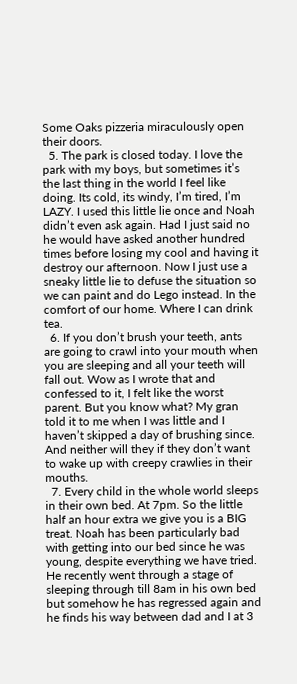Some Oaks pizzeria miraculously open their doors.
  5. The park is closed today. I love the park with my boys, but sometimes it’s the last thing in the world I feel like doing. Its cold, its windy, I’m tired, I’m LAZY. I used this little lie once and Noah didn’t even ask again. Had I just said no he would have asked another hundred times before losing my cool and having it destroy our afternoon. Now I just use a sneaky little lie to defuse the situation so we can paint and do Lego instead. In the comfort of our home. Where I can drink tea.
  6. If you don’t brush your teeth, ants are going to crawl into your mouth when you are sleeping and all your teeth will fall out. Wow as I wrote that and confessed to it, I felt like the worst parent. But you know what? My gran told it to me when I was little and I haven’t skipped a day of brushing since. And neither will they if they don’t want to wake up with creepy crawlies in their mouths.
  7. Every child in the whole world sleeps in their own bed. At 7pm. So the little half an hour extra we give you is a BIG treat. Noah has been particularly bad with getting into our bed since he was young, despite everything we have tried. He recently went through a stage of sleeping through till 8am in his own bed but somehow he has regressed again and he finds his way between dad and I at 3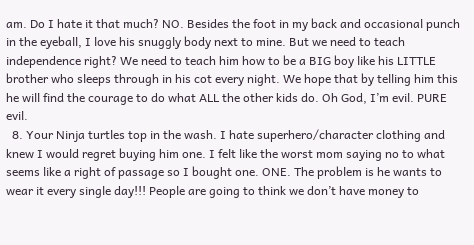am. Do I hate it that much? NO. Besides the foot in my back and occasional punch in the eyeball, I love his snuggly body next to mine. But we need to teach independence right? We need to teach him how to be a BIG boy like his LITTLE brother who sleeps through in his cot every night. We hope that by telling him this he will find the courage to do what ALL the other kids do. Oh God, I’m evil. PURE evil.
  8. Your Ninja turtles top in the wash. I hate superhero/character clothing and knew I would regret buying him one. I felt like the worst mom saying no to what seems like a right of passage so I bought one. ONE. The problem is he wants to wear it every single day!!! People are going to think we don’t have money to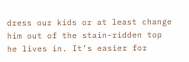dress our kids or at least change him out of the stain-ridden top he lives in. It’s easier for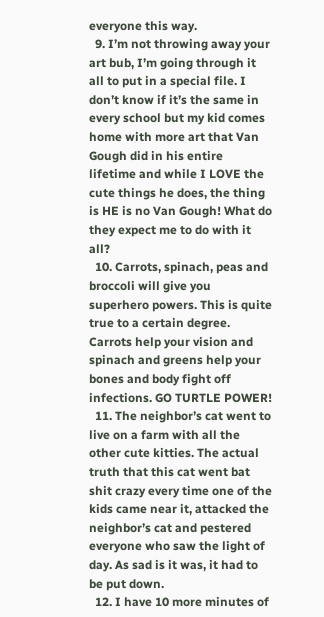everyone this way.
  9. I’m not throwing away your art bub, I’m going through it all to put in a special file. I don’t know if it’s the same in every school but my kid comes home with more art that Van Gough did in his entire lifetime and while I LOVE the cute things he does, the thing is HE is no Van Gough! What do they expect me to do with it all?
  10. Carrots, spinach, peas and broccoli will give you superhero powers. This is quite true to a certain degree. Carrots help your vision and spinach and greens help your bones and body fight off infections. GO TURTLE POWER!
  11. The neighbor’s cat went to live on a farm with all the other cute kitties. The actual truth that this cat went bat shit crazy every time one of the kids came near it, attacked the neighbor’s cat and pestered everyone who saw the light of day. As sad is it was, it had to be put down.
  12. I have 10 more minutes of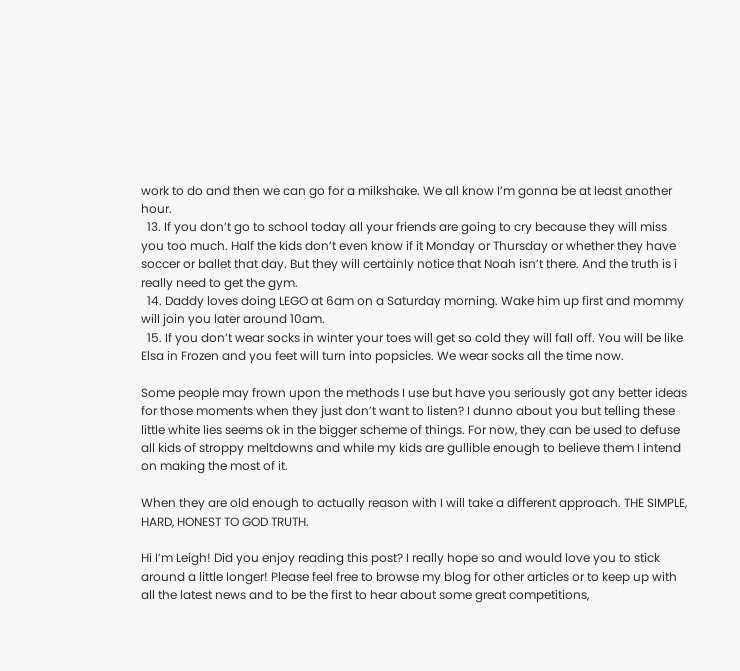work to do and then we can go for a milkshake. We all know I’m gonna be at least another hour.
  13. If you don’t go to school today all your friends are going to cry because they will miss you too much. Half the kids don’t even know if it Monday or Thursday or whether they have soccer or ballet that day. But they will certainly notice that Noah isn’t there. And the truth is i really need to get the gym.
  14. Daddy loves doing LEGO at 6am on a Saturday morning. Wake him up first and mommy will join you later around 10am.
  15. If you don’t wear socks in winter your toes will get so cold they will fall off. You will be like Elsa in Frozen and you feet will turn into popsicles. We wear socks all the time now.

Some people may frown upon the methods I use but have you seriously got any better ideas for those moments when they just don’t want to listen? I dunno about you but telling these little white lies seems ok in the bigger scheme of things. For now, they can be used to defuse all kids of stroppy meltdowns and while my kids are gullible enough to believe them I intend on making the most of it.

When they are old enough to actually reason with I will take a different approach. THE SIMPLE, HARD, HONEST TO GOD TRUTH.

Hi I’m Leigh! Did you enjoy reading this post? I really hope so and would love you to stick around a little longer! Please feel free to browse my blog for other articles or to keep up with all the latest news and to be the first to hear about some great competitions,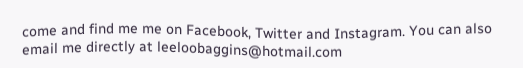come and find me me on Facebook, Twitter and Instagram. You can also email me directly at leeloobaggins@hotmail.com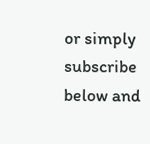or simply subscribe below and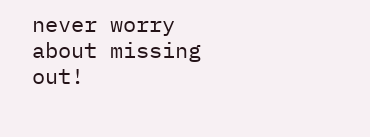never worry about missing out!